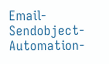Email-Sendobject-Automation-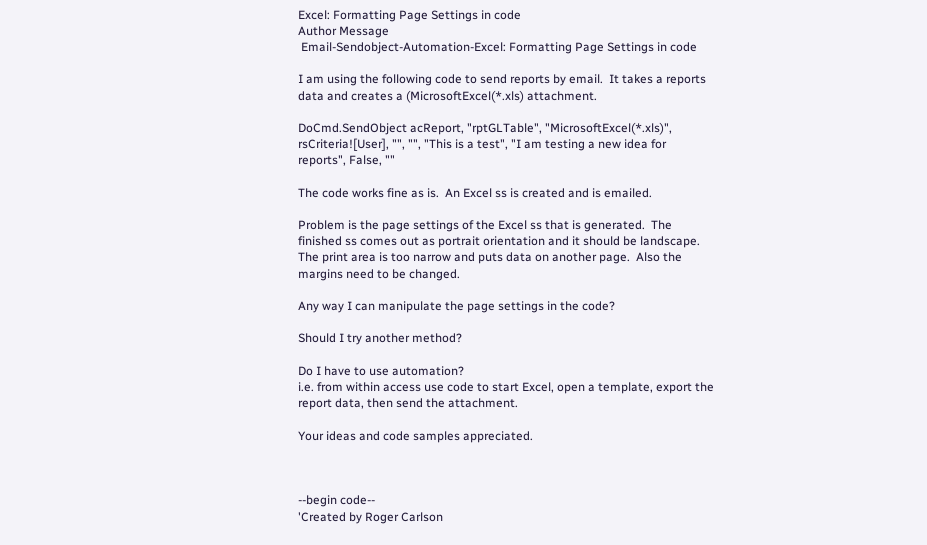Excel: Formatting Page Settings in code
Author Message
 Email-Sendobject-Automation-Excel: Formatting Page Settings in code

I am using the following code to send reports by email.  It takes a reports
data and creates a (MicrosoftExcel(*.xls) attachment.

DoCmd.SendObject acReport, "rptGLTable", "MicrosoftExcel(*.xls)",
rsCriteria![User], "", "", "This is a test", "I am testing a new idea for
reports", False, ""

The code works fine as is.  An Excel ss is created and is emailed.

Problem is the page settings of the Excel ss that is generated.  The
finished ss comes out as portrait orientation and it should be landscape.
The print area is too narrow and puts data on another page.  Also the
margins need to be changed.

Any way I can manipulate the page settings in the code?

Should I try another method?

Do I have to use automation?
i.e. from within access use code to start Excel, open a template, export the
report data, then send the attachment.

Your ideas and code samples appreciated.



--begin code--
'Created by Roger Carlson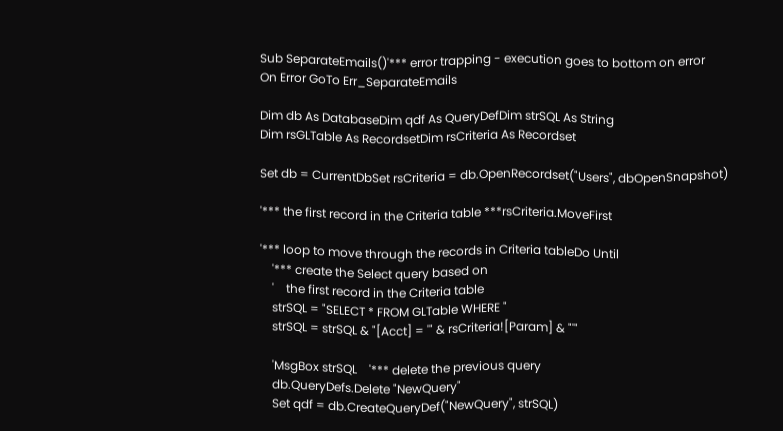Sub SeparateEmails()'*** error trapping - execution goes to bottom on error
On Error GoTo Err_SeparateEmails

Dim db As DatabaseDim qdf As QueryDefDim strSQL As String
Dim rsGLTable As RecordsetDim rsCriteria As Recordset

Set db = CurrentDbSet rsCriteria = db.OpenRecordset("Users", dbOpenSnapshot)

'*** the first record in the Criteria table ***rsCriteria.MoveFirst

'*** loop to move through the records in Criteria tableDo Until
    '*** create the Select query based on
    '    the first record in the Criteria table
    strSQL = "SELECT * FROM GLTable WHERE "
    strSQL = strSQL & "[Acct] = '" & rsCriteria![Param] & "'"

    'MsgBox strSQL    '*** delete the previous query
    db.QueryDefs.Delete "NewQuery"
    Set qdf = db.CreateQueryDef("NewQuery", strSQL)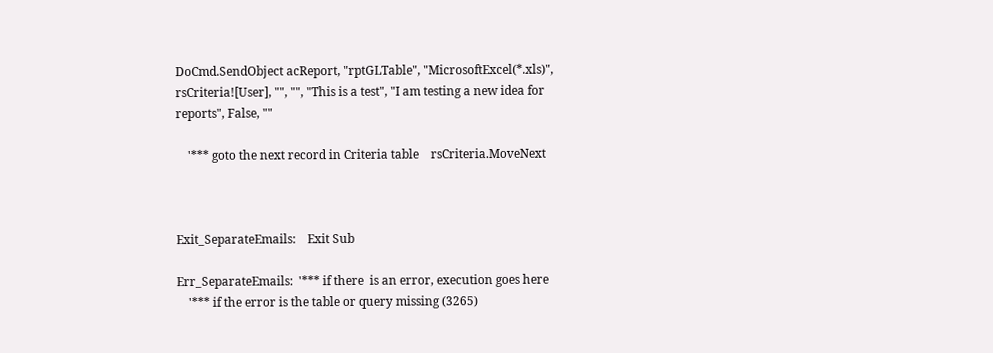DoCmd.SendObject acReport, "rptGLTable", "MicrosoftExcel(*.xls)",
rsCriteria![User], "", "", "This is a test", "I am testing a new idea for
reports", False, ""

    '*** goto the next record in Criteria table    rsCriteria.MoveNext



Exit_SeparateEmails:    Exit Sub

Err_SeparateEmails:  '*** if there  is an error, execution goes here
    '*** if the error is the table or query missing (3265)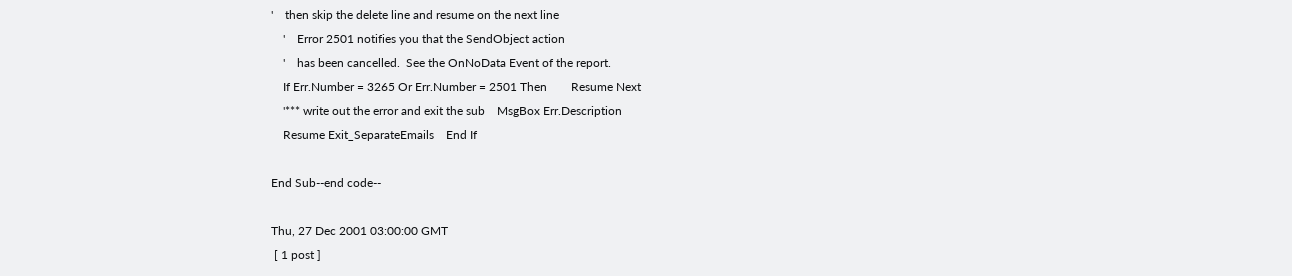'    then skip the delete line and resume on the next line
    '    Error 2501 notifies you that the SendObject action
    '    has been cancelled.  See the OnNoData Event of the report.
    If Err.Number = 3265 Or Err.Number = 2501 Then        Resume Next
    '*** write out the error and exit the sub    MsgBox Err.Description
    Resume Exit_SeparateEmails    End If

End Sub--end code--

Thu, 27 Dec 2001 03:00:00 GMT
 [ 1 post ]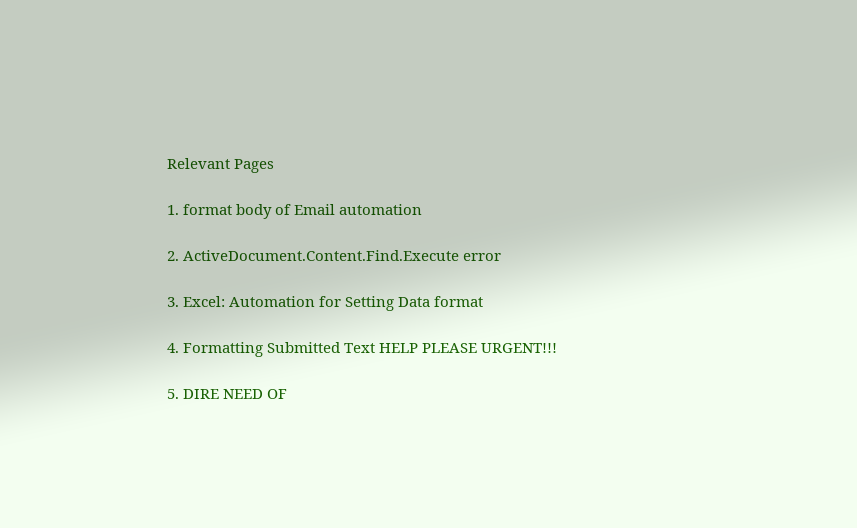Relevant Pages

1. format body of Email automation

2. ActiveDocument.Content.Find.Execute error

3. Excel: Automation for Setting Data format

4. Formatting Submitted Text HELP PLEASE URGENT!!!

5. DIRE NEED OF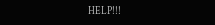HELP!!!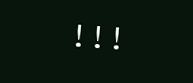!!!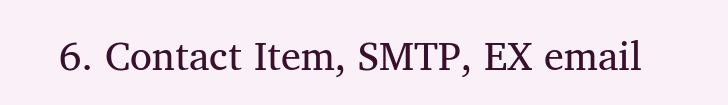6. Contact Item, SMTP, EX email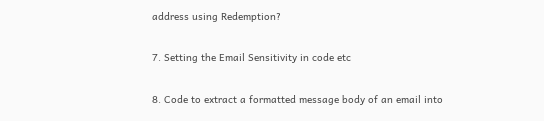address using Redemption?

7. Setting the Email Sensitivity in code etc

8. Code to extract a formatted message body of an email into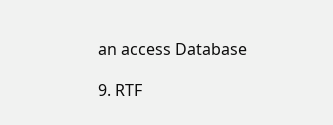an access Database

9. RTF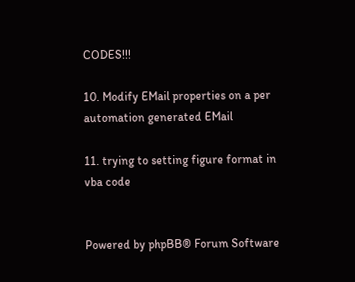CODES!!!

10. Modify EMail properties on a per automation generated EMail

11. trying to setting figure format in vba code


Powered by phpBB® Forum Software